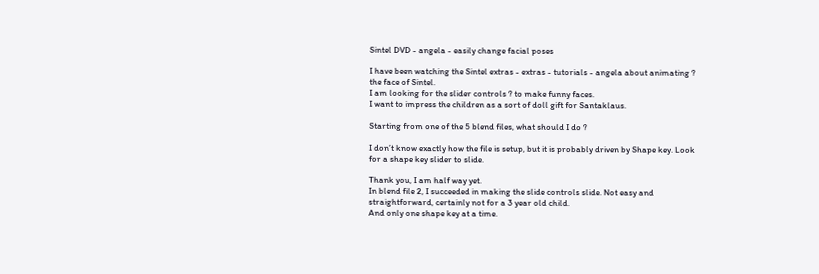Sintel DVD - angela - easily change facial poses

I have been watching the Sintel extras - extras - tutorials - angela about animating ? the face of Sintel.
I am looking for the slider controls ? to make funny faces.
I want to impress the children as a sort of doll gift for Santaklaus.

Starting from one of the 5 blend files, what should I do ?

I don’t know exactly how the file is setup, but it is probably driven by Shape key. Look for a shape key slider to slide.

Thank you, I am half way yet.
In blend file 2, I succeeded in making the slide controls slide. Not easy and straightforward, certainly not for a 3 year old child.
And only one shape key at a time.